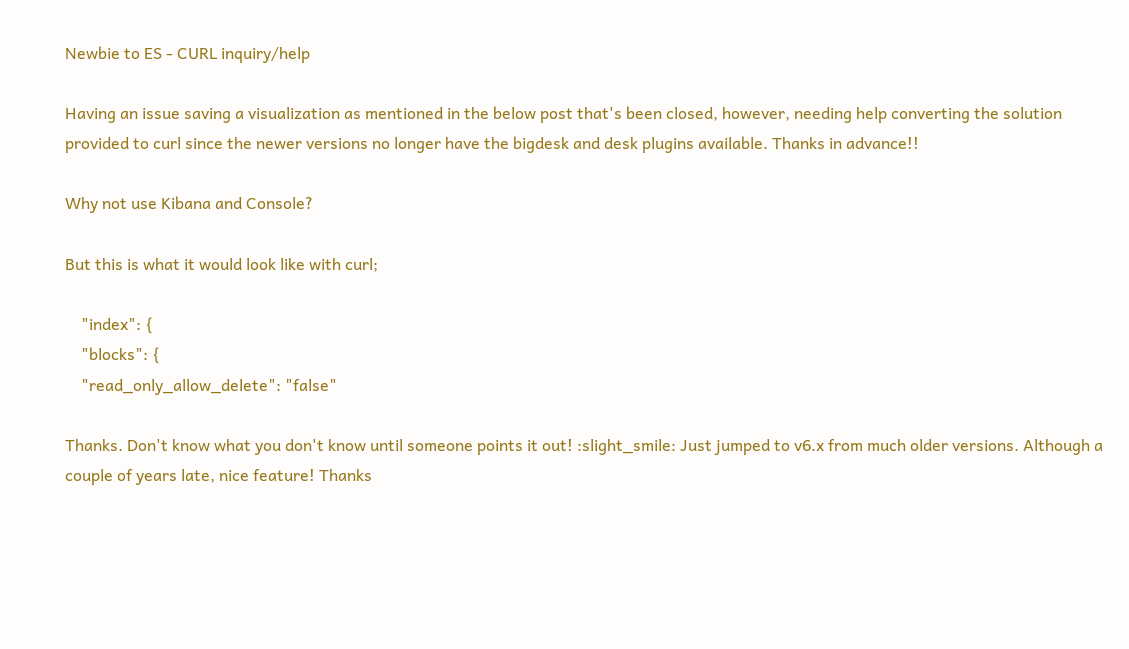Newbie to ES - CURL inquiry/help

Having an issue saving a visualization as mentioned in the below post that's been closed, however, needing help converting the solution provided to curl since the newer versions no longer have the bigdesk and desk plugins available. Thanks in advance!!

Why not use Kibana and Console?

But this is what it would look like with curl;

    "index": {
    "blocks": {
    "read_only_allow_delete": "false"

Thanks. Don't know what you don't know until someone points it out! :slight_smile: Just jumped to v6.x from much older versions. Although a couple of years late, nice feature! Thanks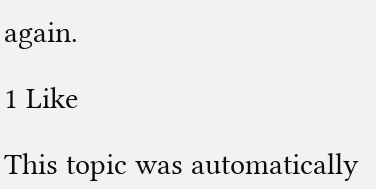again.

1 Like

This topic was automatically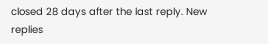closed 28 days after the last reply. New replies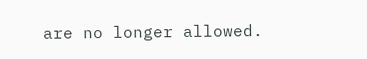are no longer allowed.